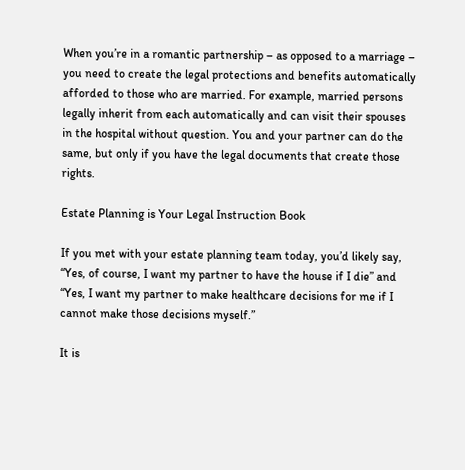When you’re in a romantic partnership – as opposed to a marriage – you need to create the legal protections and benefits automatically afforded to those who are married. For example, married persons legally inherit from each automatically and can visit their spouses in the hospital without question. You and your partner can do the same, but only if you have the legal documents that create those rights.

Estate Planning is Your Legal Instruction Book

If you met with your estate planning team today, you’d likely say, “Yes, of course, I want my partner to have the house if I die” and “Yes, I want my partner to make healthcare decisions for me if I cannot make those decisions myself.”

It is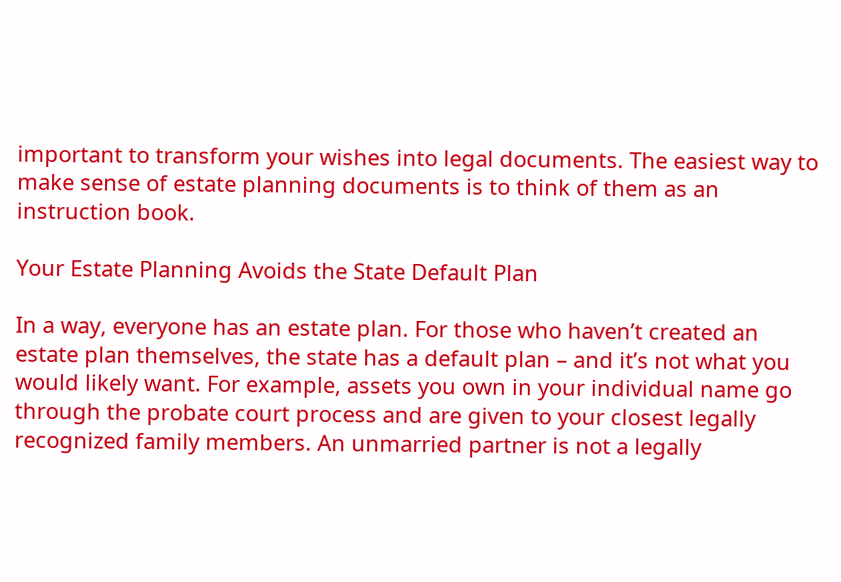important to transform your wishes into legal documents. The easiest way to make sense of estate planning documents is to think of them as an instruction book.

Your Estate Planning Avoids the State Default Plan

In a way, everyone has an estate plan. For those who haven’t created an estate plan themselves, the state has a default plan – and it’s not what you would likely want. For example, assets you own in your individual name go through the probate court process and are given to your closest legally recognized family members. An unmarried partner is not a legally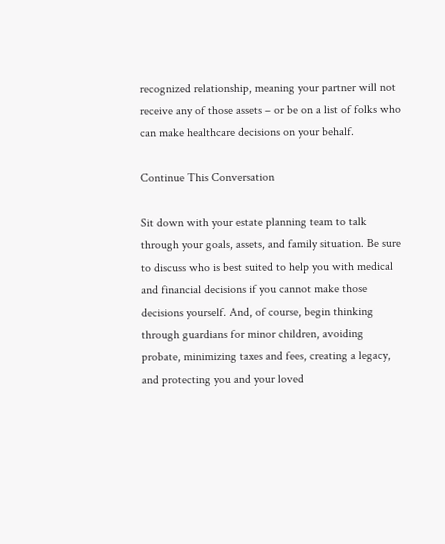recognized relationship, meaning your partner will not receive any of those assets – or be on a list of folks who can make healthcare decisions on your behalf.

Continue This Conversation

Sit down with your estate planning team to talk through your goals, assets, and family situation. Be sure to discuss who is best suited to help you with medical and financial decisions if you cannot make those decisions yourself. And, of course, begin thinking through guardians for minor children, avoiding probate, minimizing taxes and fees, creating a legacy, and protecting you and your loved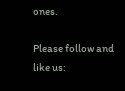ones.

Please follow and like us: